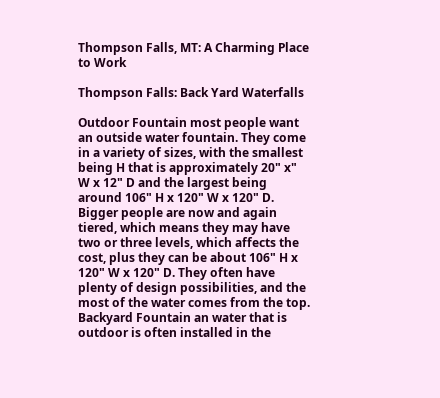Thompson Falls, MT: A Charming Place to Work

Thompson Falls: Back Yard Waterfalls

Outdoor Fountain most people want an outside water fountain. They come in a variety of sizes, with the smallest being H that is approximately 20" x" W x 12" D and the largest being around 106" H x 120" W x 120" D. Bigger people are now and again tiered, which means they may have two or three levels, which affects the cost, plus they can be about 106" H x 120" W x 120" D. They often have plenty of design possibilities, and the most of the water comes from the top. Backyard Fountain an water that is outdoor is often installed in the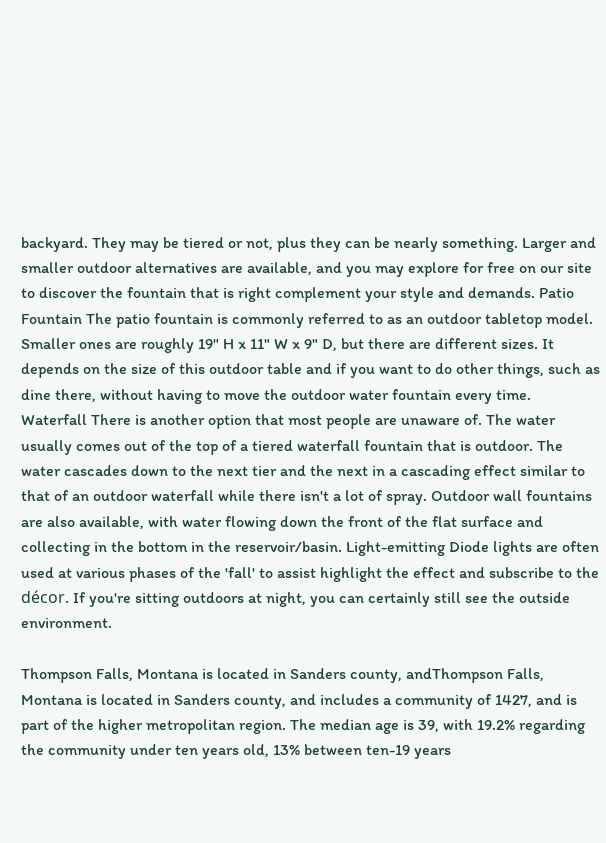backyard. They may be tiered or not, plus they can be nearly something. Larger and smaller outdoor alternatives are available, and you may explore for free on our site to discover the fountain that is right complement your style and demands. Patio Fountain The patio fountain is commonly referred to as an outdoor tabletop model. Smaller ones are roughly 19" H x 11" W x 9" D, but there are different sizes. It depends on the size of this outdoor table and if you want to do other things, such as dine there, without having to move the outdoor water fountain every time. Waterfall There is another option that most people are unaware of. The water usually comes out of the top of a tiered waterfall fountain that is outdoor. The water cascades down to the next tier and the next in a cascading effect similar to that of an outdoor waterfall while there isn't a lot of spray. Outdoor wall fountains are also available, with water flowing down the front of the flat surface and collecting in the bottom in the reservoir/basin. Light-emitting Diode lights are often used at various phases of the 'fall' to assist highlight the effect and subscribe to the décor. If you're sitting outdoors at night, you can certainly still see the outside environment.

Thompson Falls, Montana is located in Sanders county, andThompson Falls, Montana is located in Sanders county, and includes a community of 1427, and is part of the higher metropolitan region. The median age is 39, with 19.2% regarding the community under ten years old, 13% between ten-19 years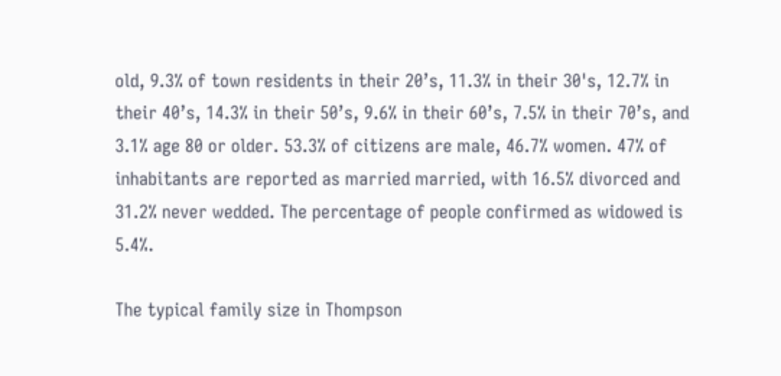old, 9.3% of town residents in their 20’s, 11.3% in their 30's, 12.7% in their 40’s, 14.3% in their 50’s, 9.6% in their 60’s, 7.5% in their 70’s, and 3.1% age 80 or older. 53.3% of citizens are male, 46.7% women. 47% of inhabitants are reported as married married, with 16.5% divorced and 31.2% never wedded. The percentage of people confirmed as widowed is 5.4%.

The typical family size in Thompson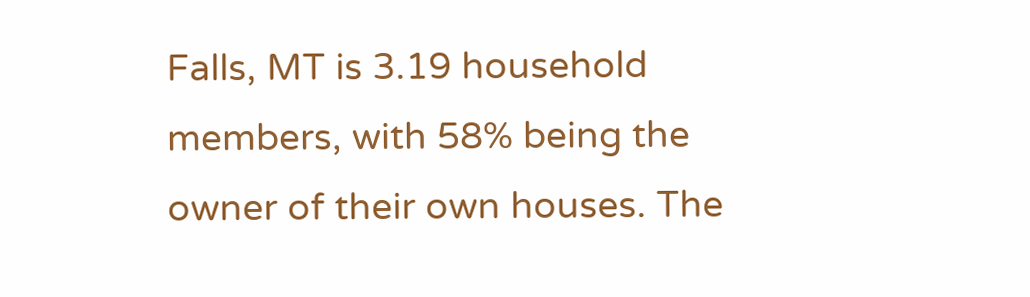Falls, MT is 3.19 household members, with 58% being the owner of their own houses. The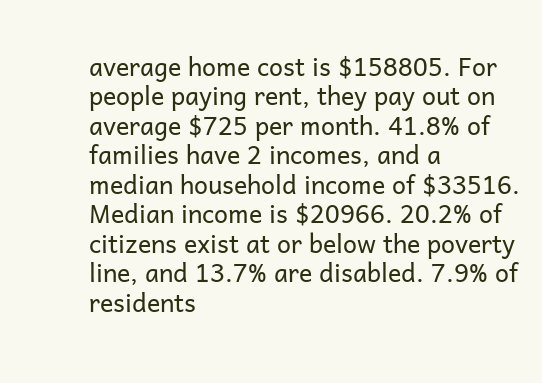average home cost is $158805. For people paying rent, they pay out on average $725 per month. 41.8% of families have 2 incomes, and a median household income of $33516. Median income is $20966. 20.2% of citizens exist at or below the poverty line, and 13.7% are disabled. 7.9% of residents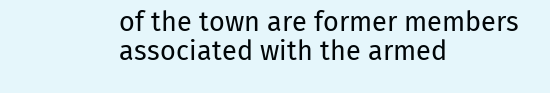of the town are former members associated with the armed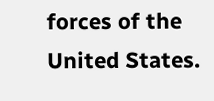forces of the United States.